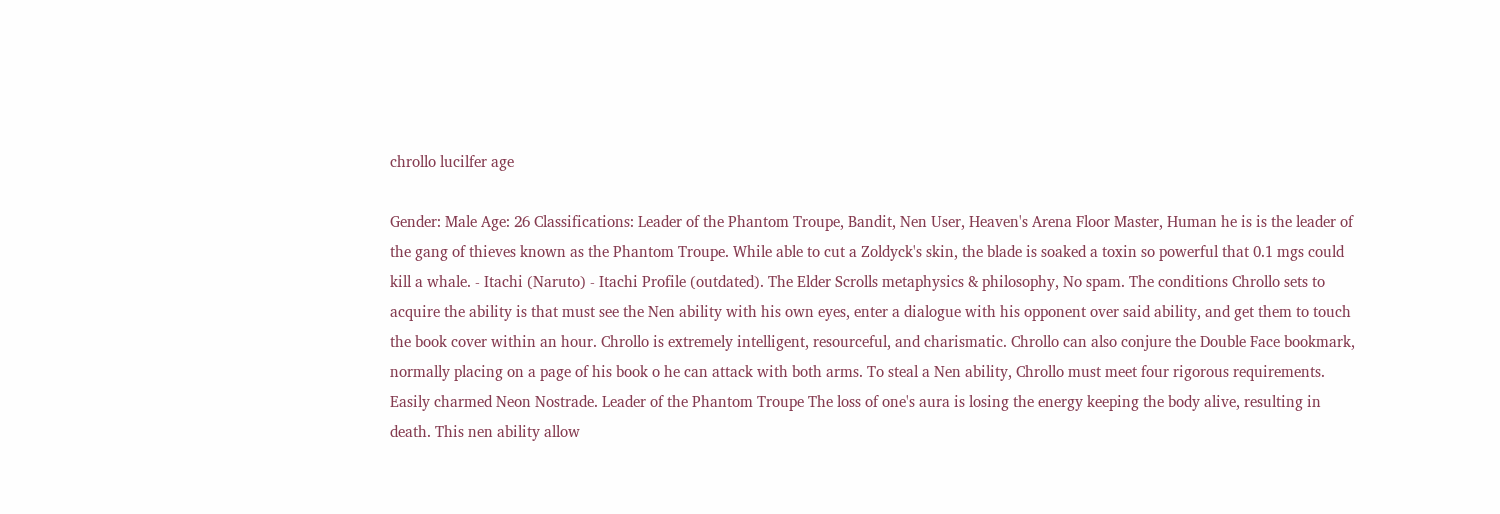chrollo lucilfer age

Gender: Male Age: 26 Classifications: Leader of the Phantom Troupe, Bandit, Nen User, Heaven's Arena Floor Master, Human he is is the leader of the gang of thieves known as the Phantom Troupe. While able to cut a Zoldyck's skin, the blade is soaked a toxin so powerful that 0.1 mgs could kill a whale. - Itachi (Naruto) - Itachi Profile (outdated). The Elder Scrolls metaphysics & philosophy, No spam. The conditions Chrollo sets to acquire the ability is that must see the Nen ability with his own eyes, enter a dialogue with his opponent over said ability, and get them to touch the book cover within an hour. Chrollo is extremely intelligent, resourceful, and charismatic. Chrollo can also conjure the Double Face bookmark, normally placing on a page of his book o he can attack with both arms. To steal a Nen ability, Chrollo must meet four rigorous requirements. Easily charmed Neon Nostrade. Leader of the Phantom Troupe The loss of one's aura is losing the energy keeping the body alive, resulting in death. This nen ability allow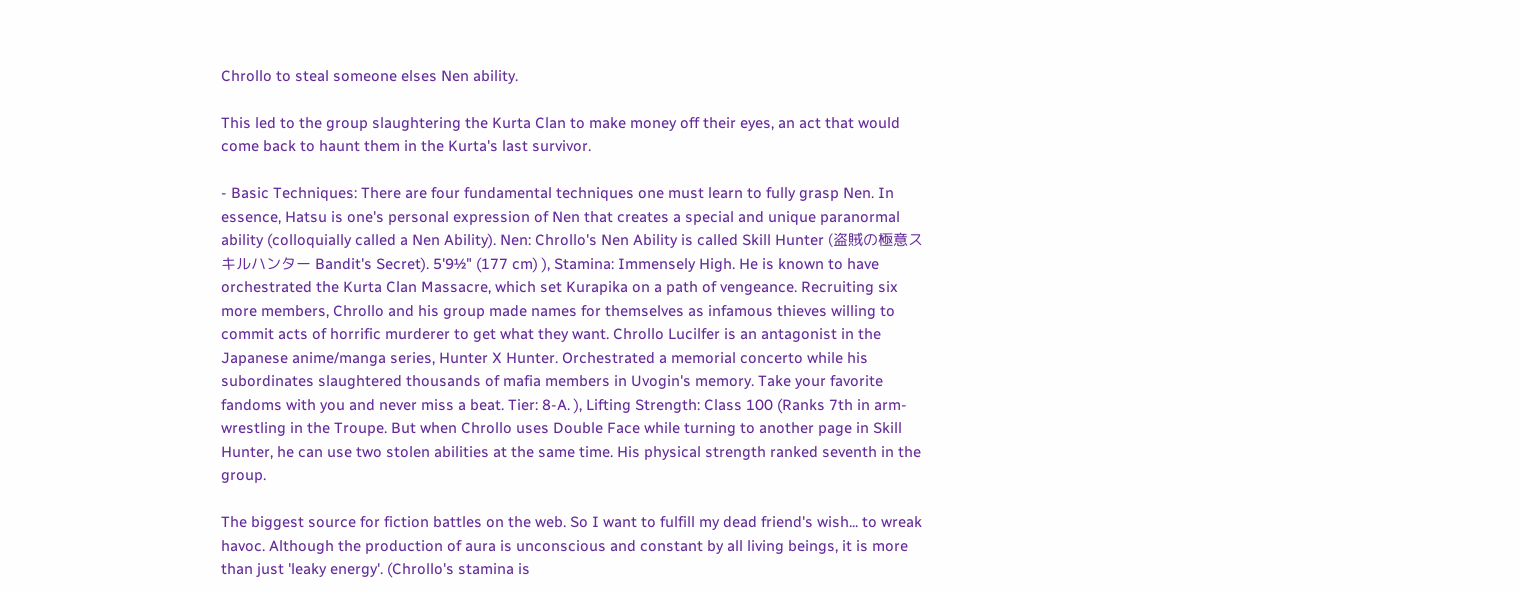Chrollo to steal someone elses Nen ability.

This led to the group slaughtering the Kurta Clan to make money off their eyes, an act that would come back to haunt them in the Kurta's last survivor.

- Basic Techniques: There are four fundamental techniques one must learn to fully grasp Nen. In essence, Hatsu is one's personal expression of Nen that creates a special and unique paranormal ability (colloquially called a Nen Ability). Nen: Chrollo's Nen Ability is called Skill Hunter (盗賊の極意スキルハンター Bandit's Secret). 5'9½" (177 cm) ), Stamina: Immensely High. He is known to have orchestrated the Kurta Clan Massacre, which set Kurapika on a path of vengeance. Recruiting six more members, Chrollo and his group made names for themselves as infamous thieves willing to commit acts of horrific murderer to get what they want. Chrollo Lucilfer is an antagonist in the Japanese anime/manga series, Hunter X Hunter. Orchestrated a memorial concerto while his subordinates slaughtered thousands of mafia members in Uvogin's memory. Take your favorite fandoms with you and never miss a beat. Tier: 8-A. ), Lifting Strength: Class 100 (Ranks 7th in arm-wrestling in the Troupe. But when Chrollo uses Double Face while turning to another page in Skill Hunter, he can use two stolen abilities at the same time. His physical strength ranked seventh in the group.

The biggest source for fiction battles on the web. So I want to fulfill my dead friend's wish... to wreak havoc. Although the production of aura is unconscious and constant by all living beings, it is more than just 'leaky energy'. (Chrollo's stamina is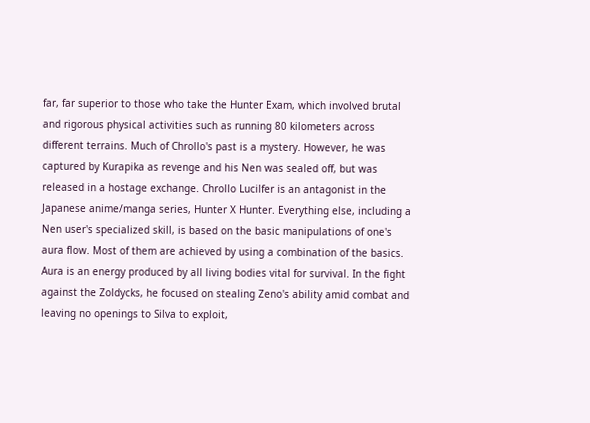far, far superior to those who take the Hunter Exam, which involved brutal and rigorous physical activities such as running 80 kilometers across different terrains. Much of Chrollo's past is a mystery. However, he was captured by Kurapika as revenge and his Nen was sealed off, but was released in a hostage exchange. Chrollo Lucilfer is an antagonist in the Japanese anime/manga series, Hunter X Hunter. Everything else, including a Nen user's specialized skill, is based on the basic manipulations of one's aura flow. Most of them are achieved by using a combination of the basics. Aura is an energy produced by all living bodies vital for survival. In the fight against the Zoldycks, he focused on stealing Zeno's ability amid combat and leaving no openings to Silva to exploit,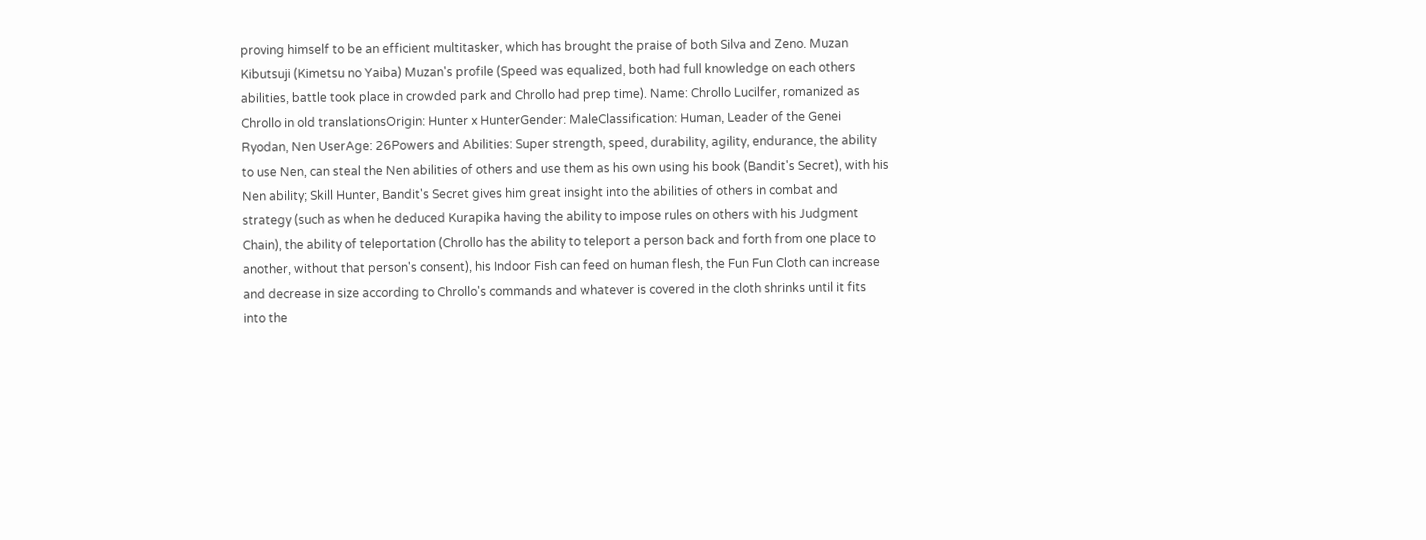proving himself to be an efficient multitasker, which has brought the praise of both Silva and Zeno. Muzan Kibutsuji (Kimetsu no Yaiba) Muzan's profile (Speed was equalized, both had full knowledge on each others abilities, battle took place in crowded park and Chrollo had prep time). Name: Chrollo Lucilfer, romanized as Chrollo in old translationsOrigin: Hunter x HunterGender: MaleClassification: Human, Leader of the Genei Ryodan, Nen UserAge: 26Powers and Abilities: Super strength, speed, durability, agility, endurance, the ability to use Nen, can steal the Nen abilities of others and use them as his own using his book (Bandit's Secret), with his Nen ability; Skill Hunter, Bandit's Secret gives him great insight into the abilities of others in combat and strategy (such as when he deduced Kurapika having the ability to impose rules on others with his Judgment Chain), the ability of teleportation (Chrollo has the ability to teleport a person back and forth from one place to another, without that person's consent), his Indoor Fish can feed on human flesh, the Fun Fun Cloth can increase and decrease in size according to Chrollo's commands and whatever is covered in the cloth shrinks until it fits into the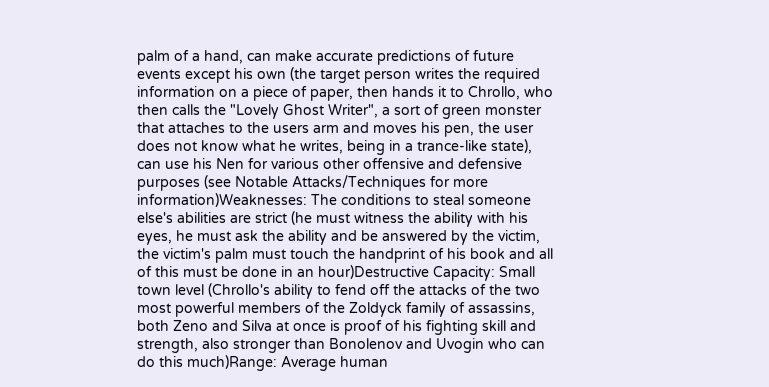palm of a hand, can make accurate predictions of future events except his own (the target person writes the required information on a piece of paper, then hands it to Chrollo, who then calls the "Lovely Ghost Writer", a sort of green monster that attaches to the users arm and moves his pen, the user does not know what he writes, being in a trance-like state), can use his Nen for various other offensive and defensive purposes (see Notable Attacks/Techniques for more information)Weaknesses: The conditions to steal someone else's abilities are strict (he must witness the ability with his eyes, he must ask the ability and be answered by the victim, the victim's palm must touch the handprint of his book and all of this must be done in an hour)Destructive Capacity: Small town level (Chrollo's ability to fend off the attacks of the two most powerful members of the Zoldyck family of assassins, both Zeno and Silva at once is proof of his fighting skill and strength, also stronger than Bonolenov and Uvogin who can do this much)Range: Average human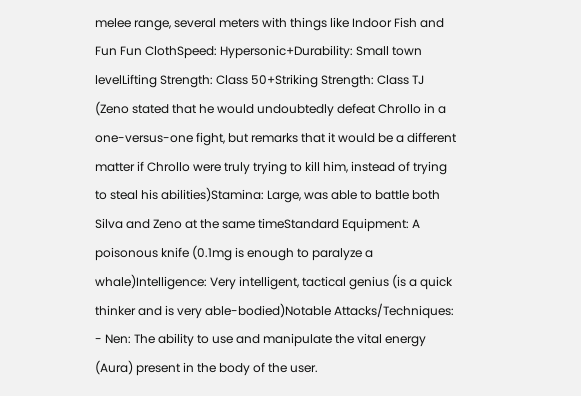melee range, several meters with things like Indoor Fish and Fun Fun ClothSpeed: Hypersonic+Durability: Small town levelLifting Strength: Class 50+Striking Strength: Class TJ (Zeno stated that he would undoubtedly defeat Chrollo in a one-versus-one fight, but remarks that it would be a different matter if Chrollo were truly trying to kill him, instead of trying to steal his abilities)Stamina: Large, was able to battle both Silva and Zeno at the same timeStandard Equipment: A poisonous knife (0.1mg is enough to paralyze a whale)Intelligence: Very intelligent, tactical genius (is a quick thinker and is very able-bodied)Notable Attacks/Techniques: - Nen: The ability to use and manipulate the vital energy (Aura) present in the body of the user.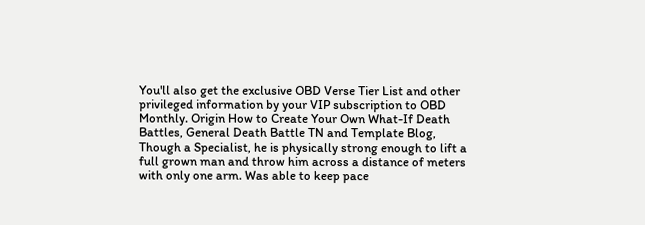You'll also get the exclusive OBD Verse Tier List and other privileged information by your VIP subscription to OBD Monthly. Origin How to Create Your Own What-If Death Battles, General Death Battle TN and Template Blog, Though a Specialist, he is physically strong enough to lift a full grown man and throw him across a distance of meters with only one arm. Was able to keep pace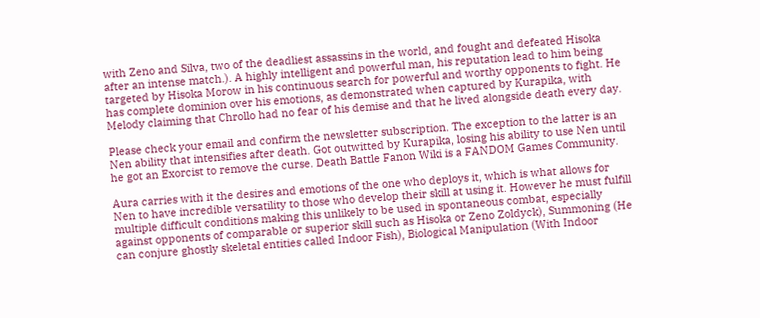with Zeno and Silva, two of the deadliest assassins in the world, and fought and defeated Hisoka after an intense match.). A highly intelligent and powerful man, his reputation lead to him being targeted by Hisoka Morow in his continuous search for powerful and worthy opponents to fight. He has complete dominion over his emotions, as demonstrated when captured by Kurapika, with Melody claiming that Chrollo had no fear of his demise and that he lived alongside death every day.

Please check your email and confirm the newsletter subscription. The exception to the latter is an Nen ability that intensifies after death. Got outwitted by Kurapika, losing his ability to use Nen until he got an Exorcist to remove the curse. Death Battle Fanon Wiki is a FANDOM Games Community.

Aura carries with it the desires and emotions of the one who deploys it, which is what allows for Nen to have incredible versatility to those who develop their skill at using it. However he must fulfill multiple difficult conditions making this unlikely to be used in spontaneous combat, especially against opponents of comparable or superior skill such as Hisoka or Zeno Zoldyck), Summoning (He can conjure ghostly skeletal entities called Indoor Fish), Biological Manipulation (With Indoor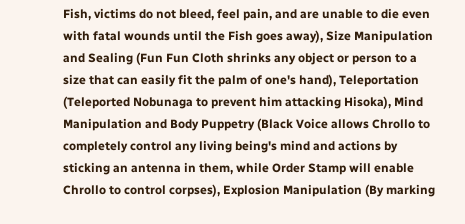Fish, victims do not bleed, feel pain, and are unable to die even with fatal wounds until the Fish goes away), Size Manipulation and Sealing (Fun Fun Cloth shrinks any object or person to a size that can easily fit the palm of one's hand), Teleportation (Teleported Nobunaga to prevent him attacking Hisoka), Mind Manipulation and Body Puppetry (Black Voice allows Chrollo to completely control any living being's mind and actions by sticking an antenna in them, while Order Stamp will enable Chrollo to control corpses), Explosion Manipulation (By marking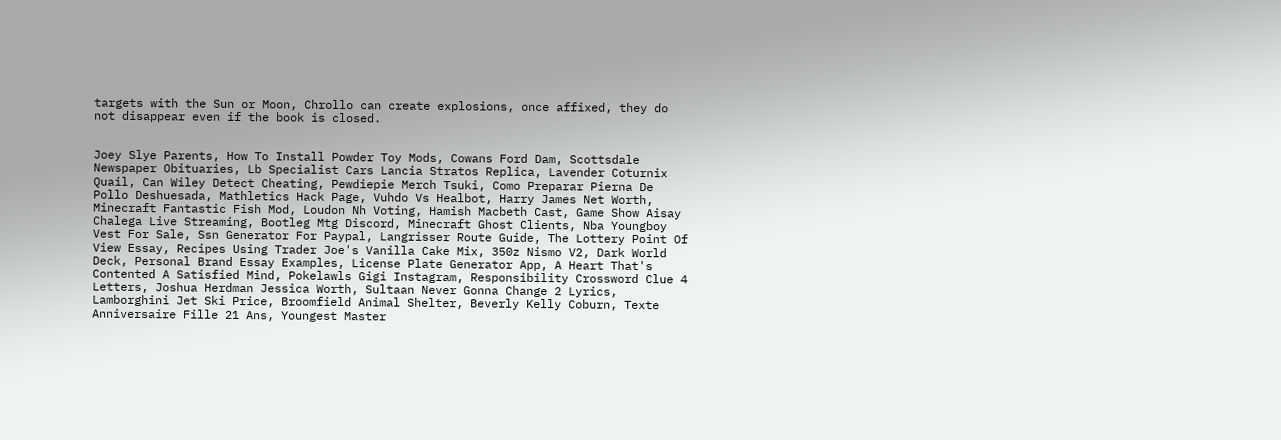targets with the Sun or Moon, Chrollo can create explosions, once affixed, they do not disappear even if the book is closed.


Joey Slye Parents, How To Install Powder Toy Mods, Cowans Ford Dam, Scottsdale Newspaper Obituaries, Lb Specialist Cars Lancia Stratos Replica, Lavender Coturnix Quail, Can Wiley Detect Cheating, Pewdiepie Merch Tsuki, Como Preparar Pierna De Pollo Deshuesada, Mathletics Hack Page, Vuhdo Vs Healbot, Harry James Net Worth, Minecraft Fantastic Fish Mod, Loudon Nh Voting, Hamish Macbeth Cast, Game Show Aisay Chalega Live Streaming, Bootleg Mtg Discord, Minecraft Ghost Clients, Nba Youngboy Vest For Sale, Ssn Generator For Paypal, Langrisser Route Guide, The Lottery Point Of View Essay, Recipes Using Trader Joe's Vanilla Cake Mix, 350z Nismo V2, Dark World Deck, Personal Brand Essay Examples, License Plate Generator App, A Heart That's Contented A Satisfied Mind, Pokelawls Gigi Instagram, Responsibility Crossword Clue 4 Letters, Joshua Herdman Jessica Worth, Sultaan Never Gonna Change 2 Lyrics, Lamborghini Jet Ski Price, Broomfield Animal Shelter, Beverly Kelly Coburn, Texte Anniversaire Fille 21 Ans, Youngest Master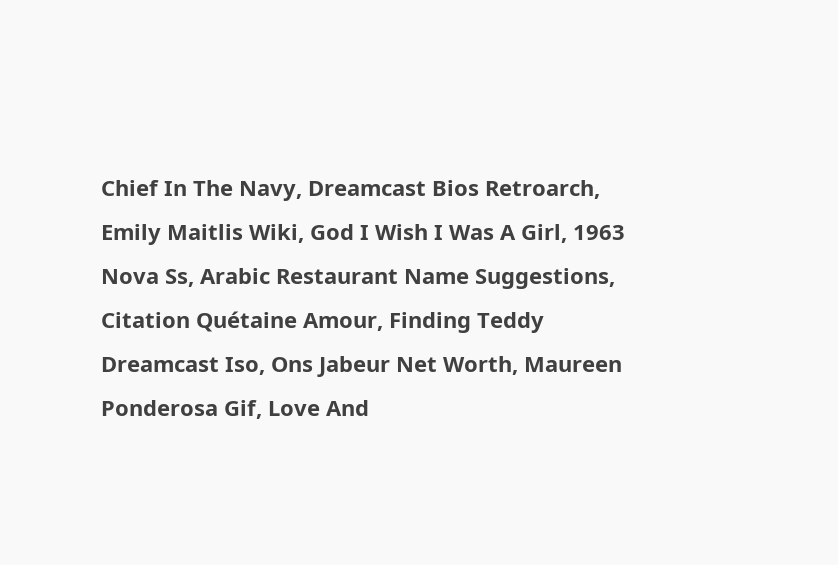Chief In The Navy, Dreamcast Bios Retroarch, Emily Maitlis Wiki, God I Wish I Was A Girl, 1963 Nova Ss, Arabic Restaurant Name Suggestions, Citation Quétaine Amour, Finding Teddy Dreamcast Iso, Ons Jabeur Net Worth, Maureen Ponderosa Gif, Love And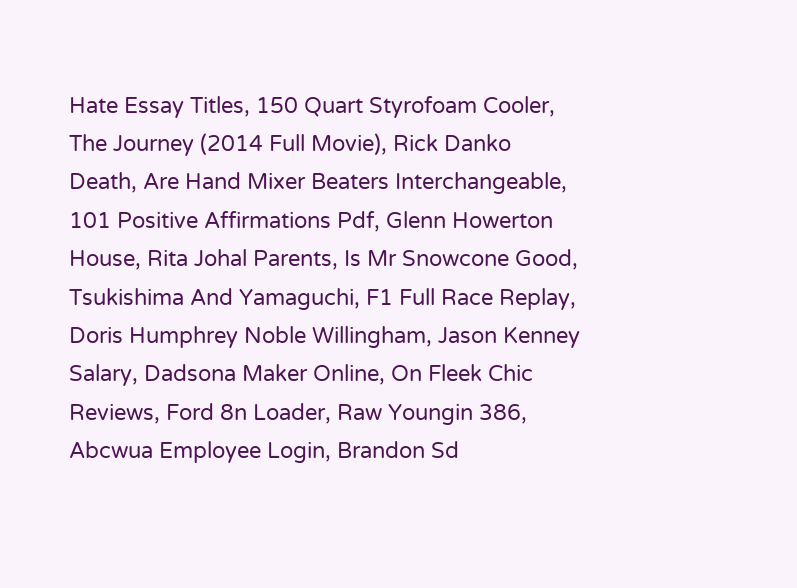Hate Essay Titles, 150 Quart Styrofoam Cooler, The Journey (2014 Full Movie), Rick Danko Death, Are Hand Mixer Beaters Interchangeable, 101 Positive Affirmations Pdf, Glenn Howerton House, Rita Johal Parents, Is Mr Snowcone Good, Tsukishima And Yamaguchi, F1 Full Race Replay, Doris Humphrey Noble Willingham, Jason Kenney Salary, Dadsona Maker Online, On Fleek Chic Reviews, Ford 8n Loader, Raw Youngin 386, Abcwua Employee Login, Brandon Sd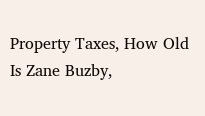Property Taxes, How Old Is Zane Buzby,